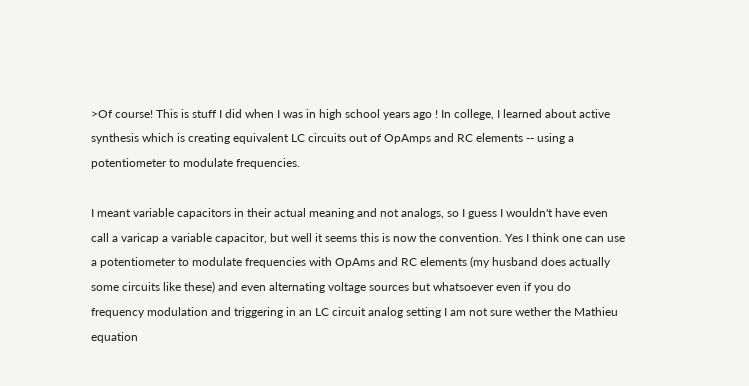>Of course! This is stuff I did when I was in high school years ago ! In college, I learned about active synthesis which is creating equivalent LC circuits out of OpAmps and RC elements -- using a potentiometer to modulate frequencies.

I meant variable capacitors in their actual meaning and not analogs, so I guess I wouldn't have even
call a varicap a variable capacitor, but well it seems this is now the convention. Yes I think one can use a potentiometer to modulate frequencies with OpAms and RC elements (my husband does actually some circuits like these) and even alternating voltage sources but whatsoever even if you do frequency modulation and triggering in an LC circuit analog setting I am not sure wether the Mathieu equation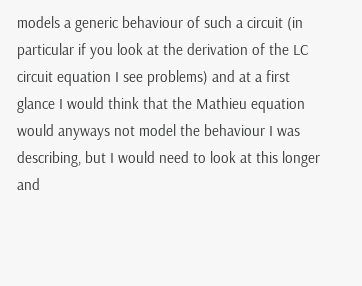models a generic behaviour of such a circuit (in particular if you look at the derivation of the LC circuit equation I see problems) and at a first glance I would think that the Mathieu equation would anyways not model the behaviour I was describing, but I would need to look at this longer and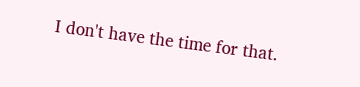I don't have the time for that.